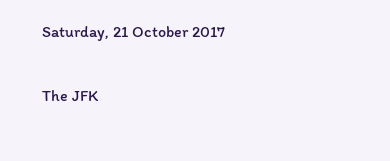Saturday, 21 October 2017

The JFK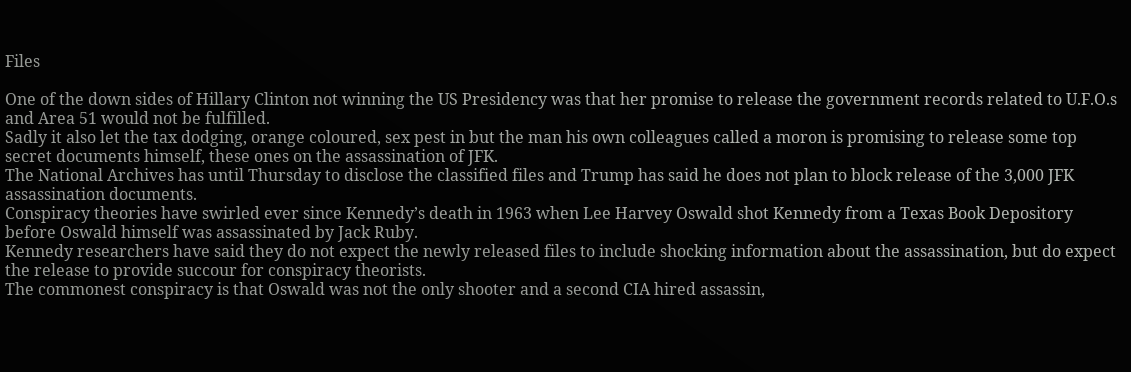Files

One of the down sides of Hillary Clinton not winning the US Presidency was that her promise to release the government records related to U.F.O.s and Area 51 would not be fulfilled.
Sadly it also let the tax dodging, orange coloured, sex pest in but the man his own colleagues called a moron is promising to release some top secret documents himself, these ones on the assassination of JFK.
The National Archives has until Thursday to disclose the classified files and Trump has said he does not plan to block release of the 3,000 JFK assassination documents.
Conspiracy theories have swirled ever since Kennedy’s death in 1963 when Lee Harvey Oswald shot Kennedy from a Texas Book Depository before Oswald himself was assassinated by Jack Ruby.
Kennedy researchers have said they do not expect the newly released files to include shocking information about the assassination, but do expect the release to provide succour for conspiracy theorists.
The commonest conspiracy is that Oswald was not the only shooter and a second CIA hired assassin,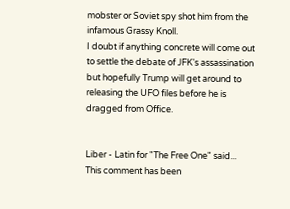mobster or Soviet spy shot him from the infamous Grassy Knoll.
I doubt if anything concrete will come out to settle the debate of JFK's assassination but hopefully Trump will get around to releasing the UFO files before he is dragged from Office.


Liber - Latin for "The Free One" said...
This comment has been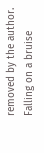removed by the author.
Falling on a bruise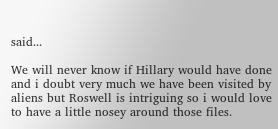said...

We will never know if Hillary would have done and i doubt very much we have been visited by aliens but Roswell is intriguing so i would love to have a little nosey around those files.